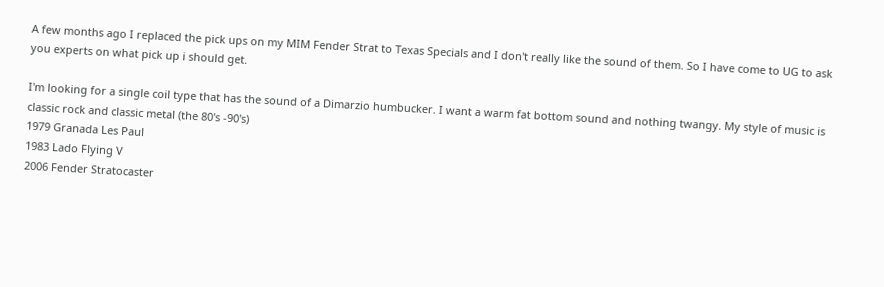A few months ago I replaced the pick ups on my MIM Fender Strat to Texas Specials and I don't really like the sound of them. So I have come to UG to ask you experts on what pick up i should get.

I'm looking for a single coil type that has the sound of a Dimarzio humbucker. I want a warm fat bottom sound and nothing twangy. My style of music is classic rock and classic metal (the 80's -90's)
1979 Granada Les Paul
1983 Lado Flying V
2006 Fender Stratocaster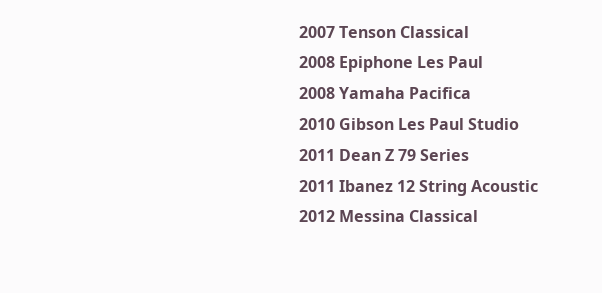2007 Tenson Classical
2008 Epiphone Les Paul
2008 Yamaha Pacifica
2010 Gibson Les Paul Studio
2011 Dean Z 79 Series
2011 Ibanez 12 String Acoustic
2012 Messina Classical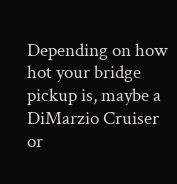Depending on how hot your bridge pickup is, maybe a DiMarzio Cruiser or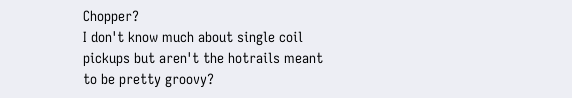Chopper?
I don't know much about single coil pickups but aren't the hotrails meant to be pretty groovy?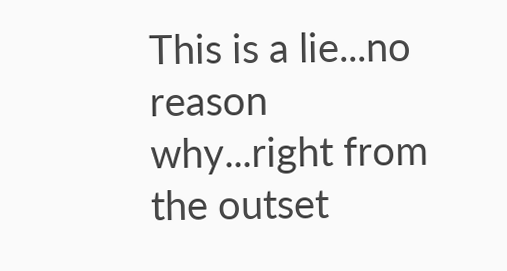This is a lie...no reason why...right from the outset